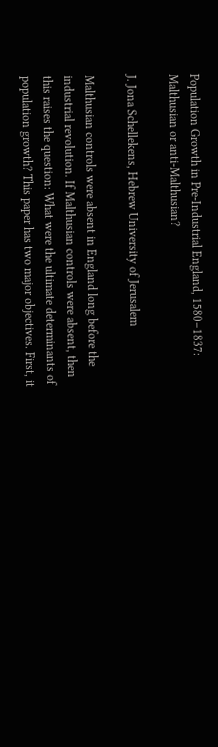Population Growth in Pre-Industrial England, 1580–1837: Malthusian or anti-Malthusian?

J. Jona Schellekens, Hebrew University of Jerusalem

Malthusian controls were absent in England long before the industrial revolution. If Malthusian controls were absent, then this raises the question: What were the ultimate determinants of population growth? This paper has two major objectives. First, it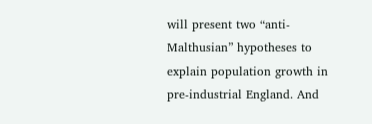will present two “anti-Malthusian” hypotheses to explain population growth in pre-industrial England. And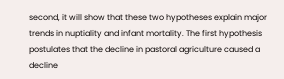second, it will show that these two hypotheses explain major trends in nuptiality and infant mortality. The first hypothesis postulates that the decline in pastoral agriculture caused a decline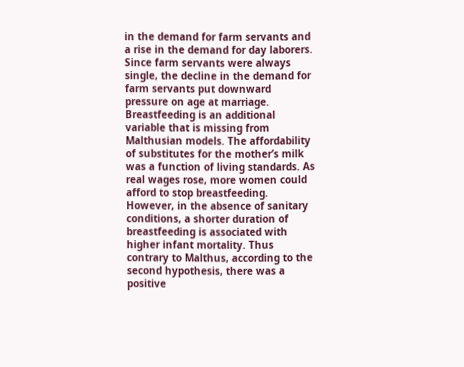in the demand for farm servants and a rise in the demand for day laborers. Since farm servants were always single, the decline in the demand for farm servants put downward pressure on age at marriage. Breastfeeding is an additional variable that is missing from Malthusian models. The affordability of substitutes for the mother’s milk was a function of living standards. As real wages rose, more women could afford to stop breastfeeding. However, in the absence of sanitary conditions, a shorter duration of breastfeeding is associated with higher infant mortality. Thus contrary to Malthus, according to the second hypothesis, there was a positive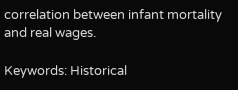correlation between infant mortality and real wages.

Keywords: Historical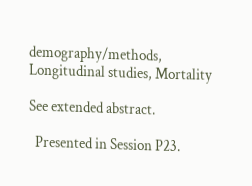demography/methods, Longitudinal studies, Mortality

See extended abstract.

  Presented in Session P23.